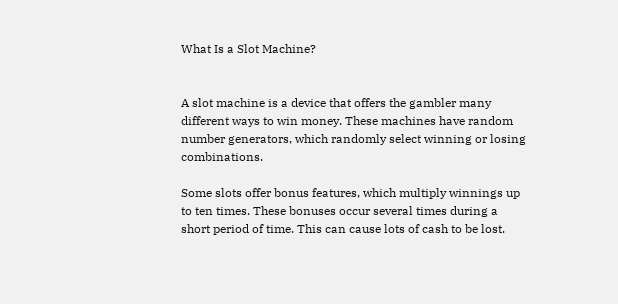What Is a Slot Machine?


A slot machine is a device that offers the gambler many different ways to win money. These machines have random number generators, which randomly select winning or losing combinations.

Some slots offer bonus features, which multiply winnings up to ten times. These bonuses occur several times during a short period of time. This can cause lots of cash to be lost.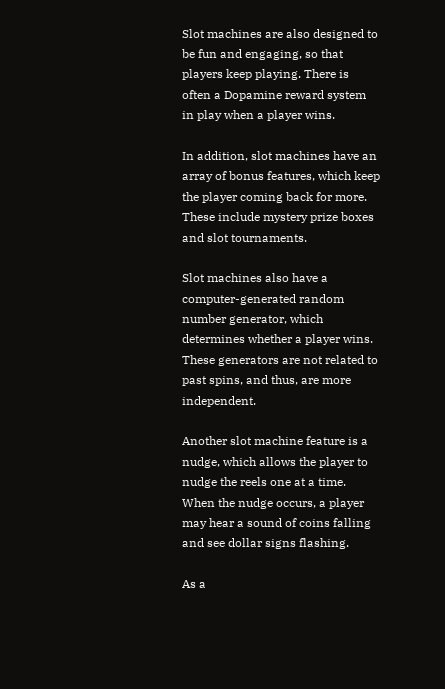Slot machines are also designed to be fun and engaging, so that players keep playing. There is often a Dopamine reward system in play when a player wins.

In addition, slot machines have an array of bonus features, which keep the player coming back for more. These include mystery prize boxes and slot tournaments.

Slot machines also have a computer-generated random number generator, which determines whether a player wins. These generators are not related to past spins, and thus, are more independent.

Another slot machine feature is a nudge, which allows the player to nudge the reels one at a time. When the nudge occurs, a player may hear a sound of coins falling and see dollar signs flashing.

As a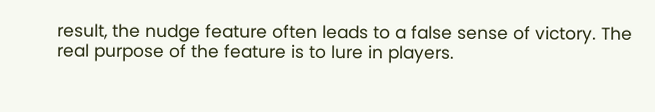result, the nudge feature often leads to a false sense of victory. The real purpose of the feature is to lure in players.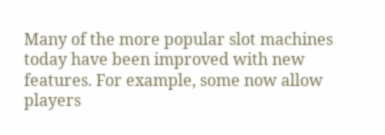Many of the more popular slot machines today have been improved with new features. For example, some now allow players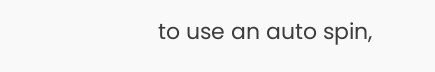to use an auto spin,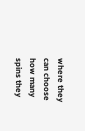where they can choose how many spins they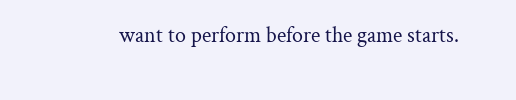want to perform before the game starts.